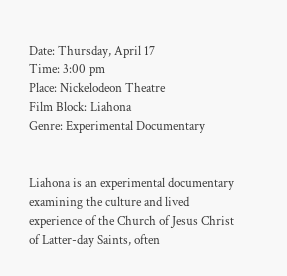Date: Thursday, April 17
Time: 3:00 pm
Place: Nickelodeon Theatre
Film Block: Liahona
Genre: Experimental Documentary


Liahona is an experimental documentary examining the culture and lived experience of the Church of Jesus Christ of Latter-day Saints, often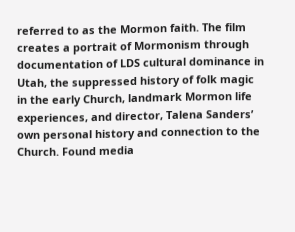referred to as the Mormon faith. The film creates a portrait of Mormonism through documentation of LDS cultural dominance in Utah, the suppressed history of folk magic in the early Church, landmark Mormon life experiences, and director, Talena Sanders’ own personal history and connection to the Church. Found media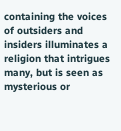containing the voices of outsiders and insiders illuminates a religion that intrigues many, but is seen as mysterious or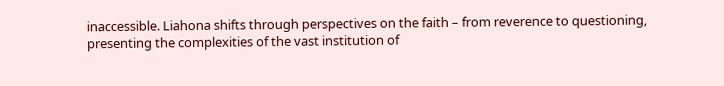inaccessible. Liahona shifts through perspectives on the faith – from reverence to questioning, presenting the complexities of the vast institution of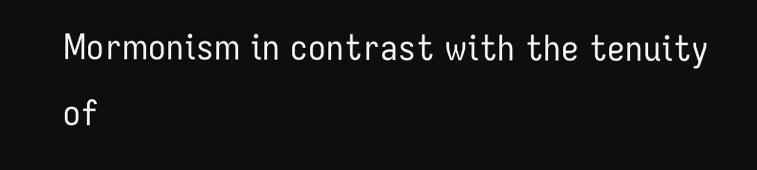Mormonism in contrast with the tenuity of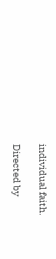individual faith.

Directed by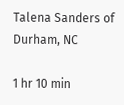Talena Sanders of Durham, NC

1 hr 10 min